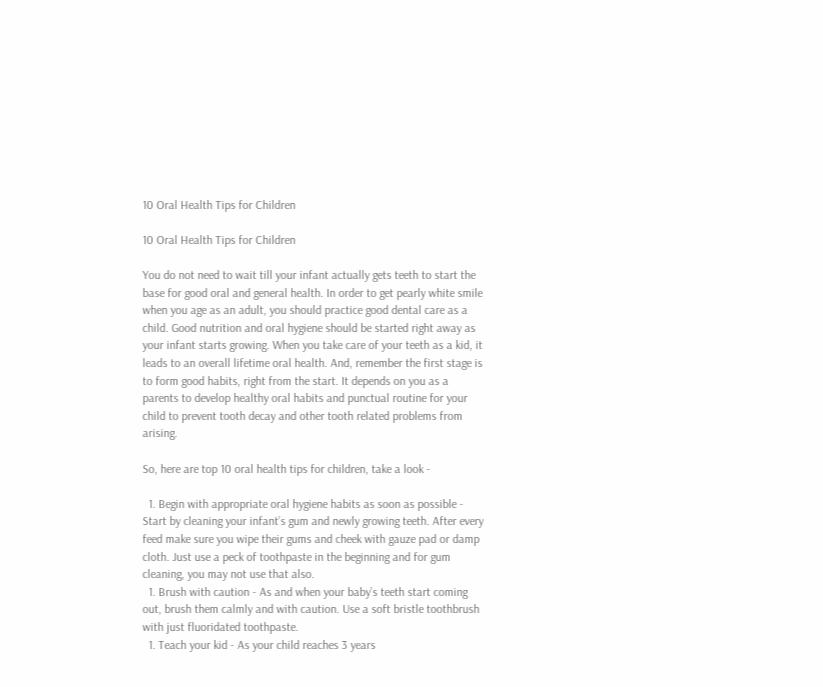10 Oral Health Tips for Children

10 Oral Health Tips for Children

You do not need to wait till your infant actually gets teeth to start the base for good oral and general health. In order to get pearly white smile when you age as an adult, you should practice good dental care as a child. Good nutrition and oral hygiene should be started right away as your infant starts growing. When you take care of your teeth as a kid, it leads to an overall lifetime oral health. And, remember the first stage is to form good habits, right from the start. It depends on you as a parents to develop healthy oral habits and punctual routine for your child to prevent tooth decay and other tooth related problems from arising.

So, here are top 10 oral health tips for children, take a look -

  1. Begin with appropriate oral hygiene habits as soon as possible - Start by cleaning your infant’s gum and newly growing teeth. After every feed make sure you wipe their gums and cheek with gauze pad or damp cloth. Just use a peck of toothpaste in the beginning and for gum cleaning, you may not use that also.
  1. Brush with caution - As and when your baby’s teeth start coming out, brush them calmly and with caution. Use a soft bristle toothbrush with just fluoridated toothpaste.
  1. Teach your kid - As your child reaches 3 years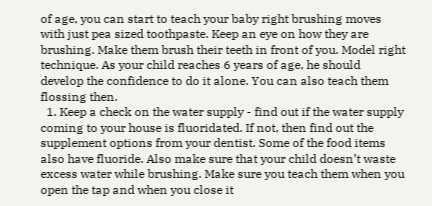of age, you can start to teach your baby right brushing moves with just pea sized toothpaste. Keep an eye on how they are brushing. Make them brush their teeth in front of you. Model right technique. As your child reaches 6 years of age, he should develop the confidence to do it alone. You can also teach them flossing then.
  1. Keep a check on the water supply - find out if the water supply coming to your house is fluoridated. If not, then find out the supplement options from your dentist. Some of the food items also have fluoride. Also make sure that your child doesn’t waste excess water while brushing. Make sure you teach them when you open the tap and when you close it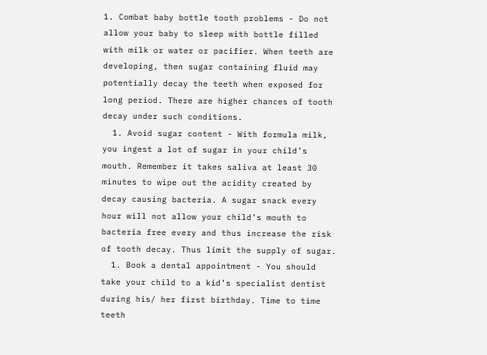1. Combat baby bottle tooth problems - Do not allow your baby to sleep with bottle filled with milk or water or pacifier. When teeth are developing, then sugar containing fluid may potentially decay the teeth when exposed for long period. There are higher chances of tooth decay under such conditions.
  1. Avoid sugar content - With formula milk, you ingest a lot of sugar in your child’s mouth. Remember it takes saliva at least 30 minutes to wipe out the acidity created by decay causing bacteria. A sugar snack every hour will not allow your child’s mouth to bacteria free every and thus increase the risk of tooth decay. Thus limit the supply of sugar.
  1. Book a dental appointment - You should take your child to a kid’s specialist dentist during his/ her first birthday. Time to time teeth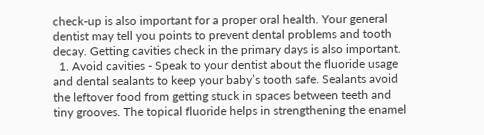check-up is also important for a proper oral health. Your general dentist may tell you points to prevent dental problems and tooth decay. Getting cavities check in the primary days is also important.
  1. Avoid cavities - Speak to your dentist about the fluoride usage and dental sealants to keep your baby’s tooth safe. Sealants avoid the leftover food from getting stuck in spaces between teeth and tiny grooves. The topical fluoride helps in strengthening the enamel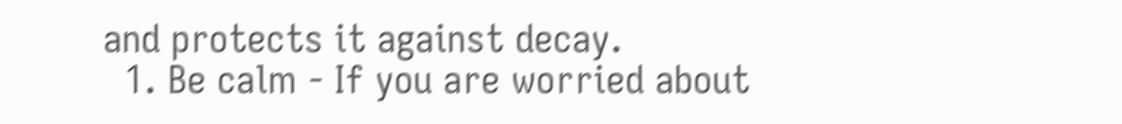and protects it against decay.
  1. Be calm - If you are worried about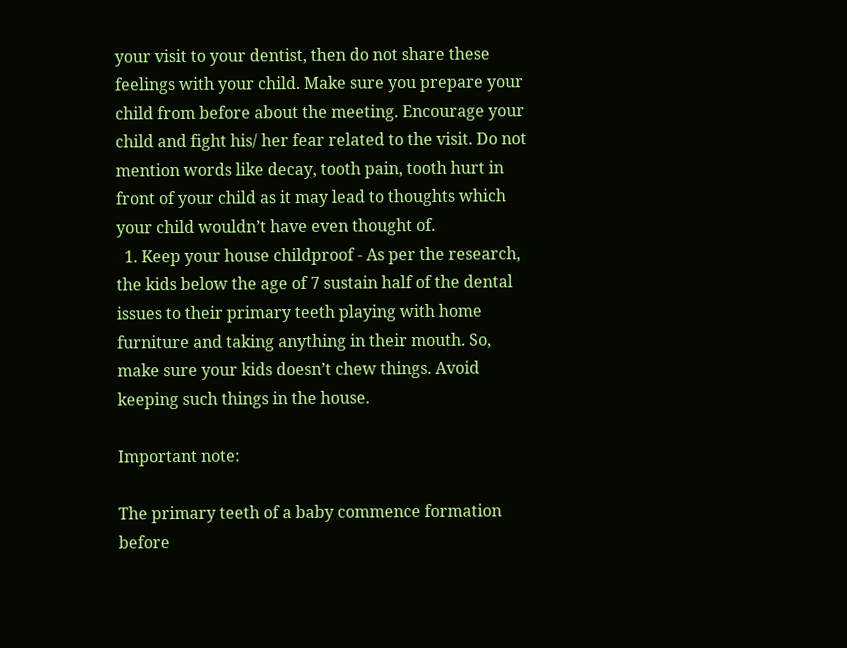your visit to your dentist, then do not share these feelings with your child. Make sure you prepare your child from before about the meeting. Encourage your child and fight his/ her fear related to the visit. Do not mention words like decay, tooth pain, tooth hurt in front of your child as it may lead to thoughts which your child wouldn’t have even thought of.
  1. Keep your house childproof - As per the research, the kids below the age of 7 sustain half of the dental issues to their primary teeth playing with home furniture and taking anything in their mouth. So, make sure your kids doesn’t chew things. Avoid keeping such things in the house.

Important note:

The primary teeth of a baby commence formation before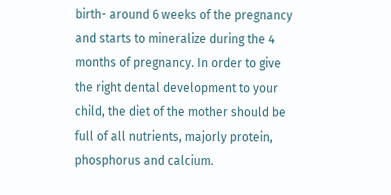birth- around 6 weeks of the pregnancy and starts to mineralize during the 4 months of pregnancy. In order to give the right dental development to your child, the diet of the mother should be full of all nutrients, majorly protein, phosphorus and calcium.